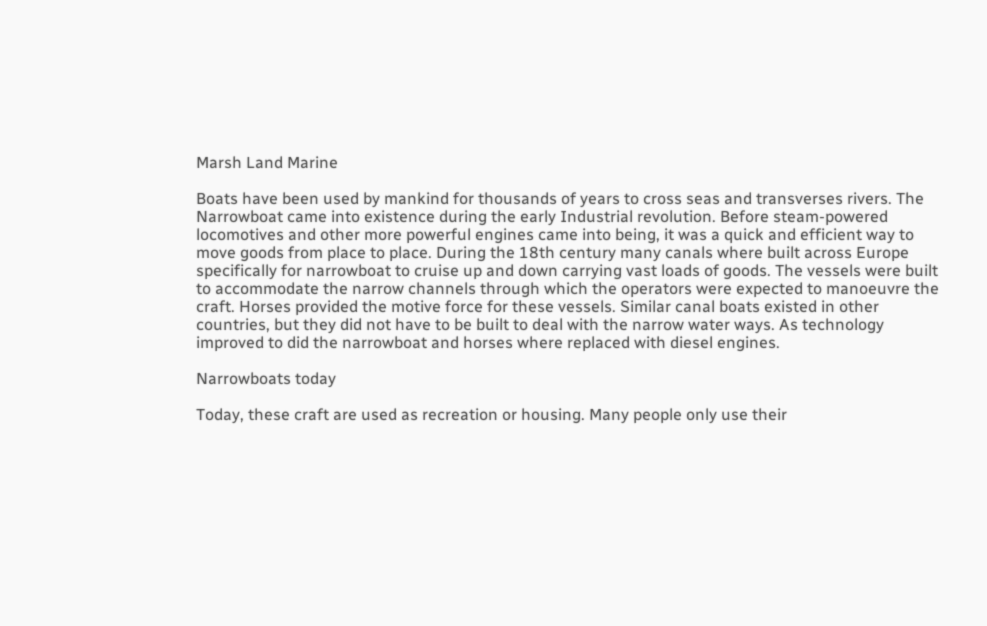Marsh Land Marine

Boats have been used by mankind for thousands of years to cross seas and transverses rivers. The Narrowboat came into existence during the early Industrial revolution. Before steam-powered locomotives and other more powerful engines came into being, it was a quick and efficient way to move goods from place to place. During the 18th century many canals where built across Europe specifically for narrowboat to cruise up and down carrying vast loads of goods. The vessels were built to accommodate the narrow channels through which the operators were expected to manoeuvre the craft. Horses provided the motive force for these vessels. Similar canal boats existed in other countries, but they did not have to be built to deal with the narrow water ways. As technology improved to did the narrowboat and horses where replaced with diesel engines.

Narrowboats today

Today, these craft are used as recreation or housing. Many people only use their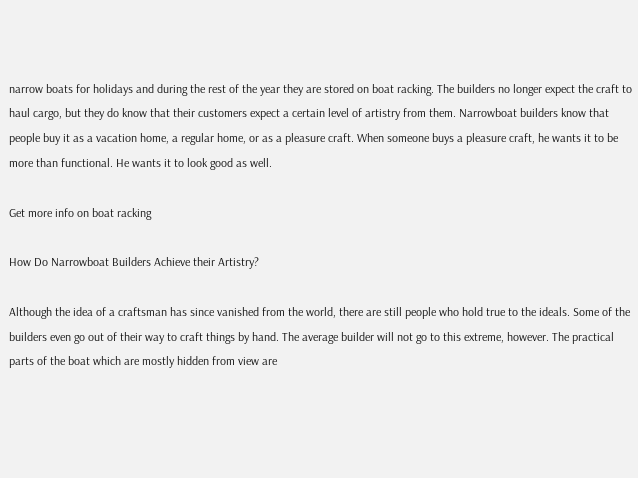narrow boats for holidays and during the rest of the year they are stored on boat racking. The builders no longer expect the craft to haul cargo, but they do know that their customers expect a certain level of artistry from them. Narrowboat builders know that people buy it as a vacation home, a regular home, or as a pleasure craft. When someone buys a pleasure craft, he wants it to be more than functional. He wants it to look good as well.

Get more info on boat racking

How Do Narrowboat Builders Achieve their Artistry?

Although the idea of a craftsman has since vanished from the world, there are still people who hold true to the ideals. Some of the builders even go out of their way to craft things by hand. The average builder will not go to this extreme, however. The practical parts of the boat which are mostly hidden from view are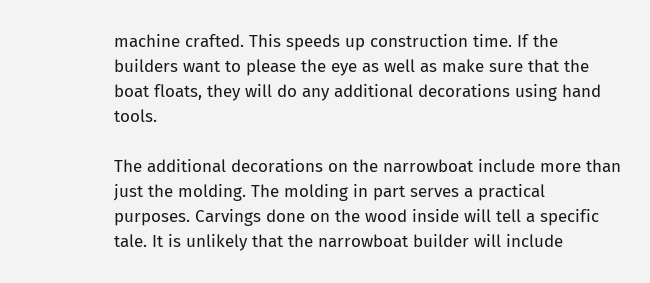machine crafted. This speeds up construction time. If the builders want to please the eye as well as make sure that the boat floats, they will do any additional decorations using hand tools.

The additional decorations on the narrowboat include more than just the molding. The molding in part serves a practical purposes. Carvings done on the wood inside will tell a specific tale. It is unlikely that the narrowboat builder will include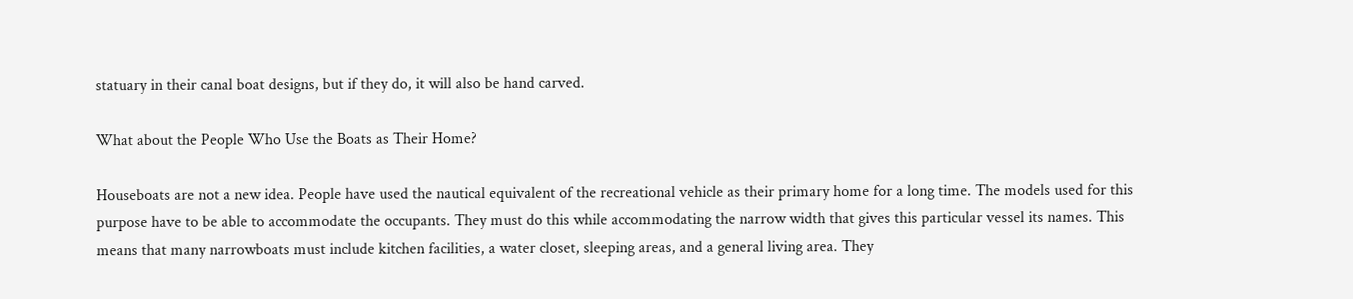statuary in their canal boat designs, but if they do, it will also be hand carved.

What about the People Who Use the Boats as Their Home?

Houseboats are not a new idea. People have used the nautical equivalent of the recreational vehicle as their primary home for a long time. The models used for this purpose have to be able to accommodate the occupants. They must do this while accommodating the narrow width that gives this particular vessel its names. This means that many narrowboats must include kitchen facilities, a water closet, sleeping areas, and a general living area. They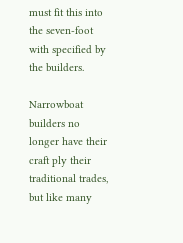must fit this into the seven-foot with specified by the builders.

Narrowboat builders no longer have their craft ply their traditional trades, but like many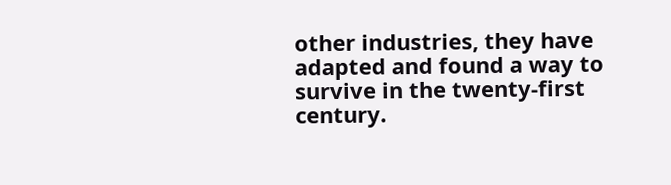other industries, they have adapted and found a way to survive in the twenty-first century.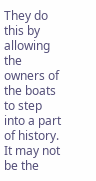They do this by allowing the owners of the boats to step into a part of history. It may not be the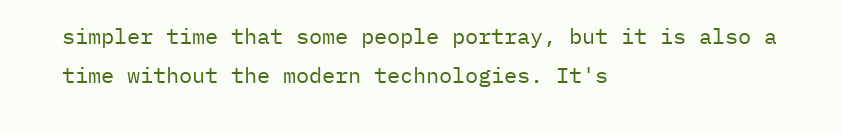simpler time that some people portray, but it is also a time without the modern technologies. It's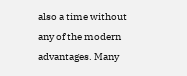also a time without any of the modern advantages. Many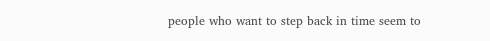people who want to step back in time seem to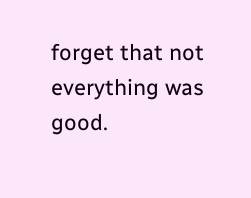forget that not everything was good.